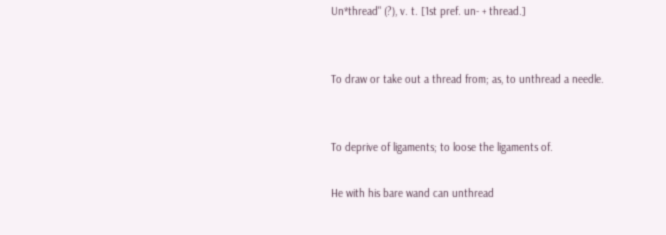Un*thread" (?), v. t. [1st pref. un- + thread.]


To draw or take out a thread from; as, to unthread a needle.


To deprive of ligaments; to loose the ligaments of.

He with his bare wand can unthread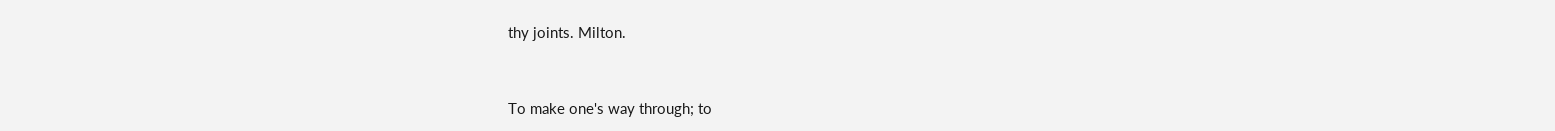thy joints. Milton.


To make one's way through; to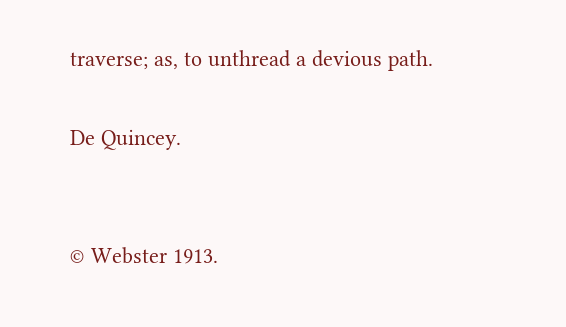traverse; as, to unthread a devious path.

De Quincey.


© Webster 1913.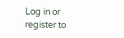Log in or register to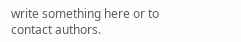write something here or to contact authors.